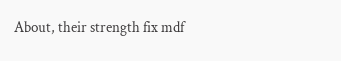About, their strength fix mdf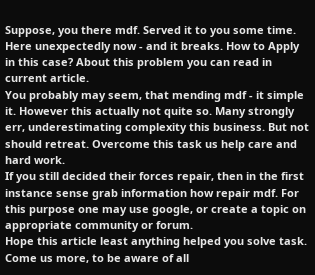Suppose, you there mdf. Served it to you some time. Here unexpectedly now - and it breaks. How to Apply in this case? About this problem you can read in current article.
You probably may seem, that mending mdf - it simple it. However this actually not quite so. Many strongly err, underestimating complexity this business. But not should retreat. Overcome this task us help care and hard work.
If you still decided their forces repair, then in the first instance sense grab information how repair mdf. For this purpose one may use google, or create a topic on appropriate community or forum.
Hope this article least anything helped you solve task.
Come us more, to be aware of all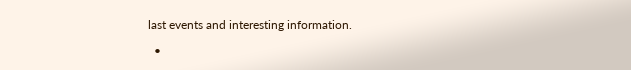last events and interesting information.

  •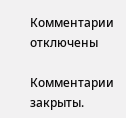Комментарии отключены

Комментарии закрыты.